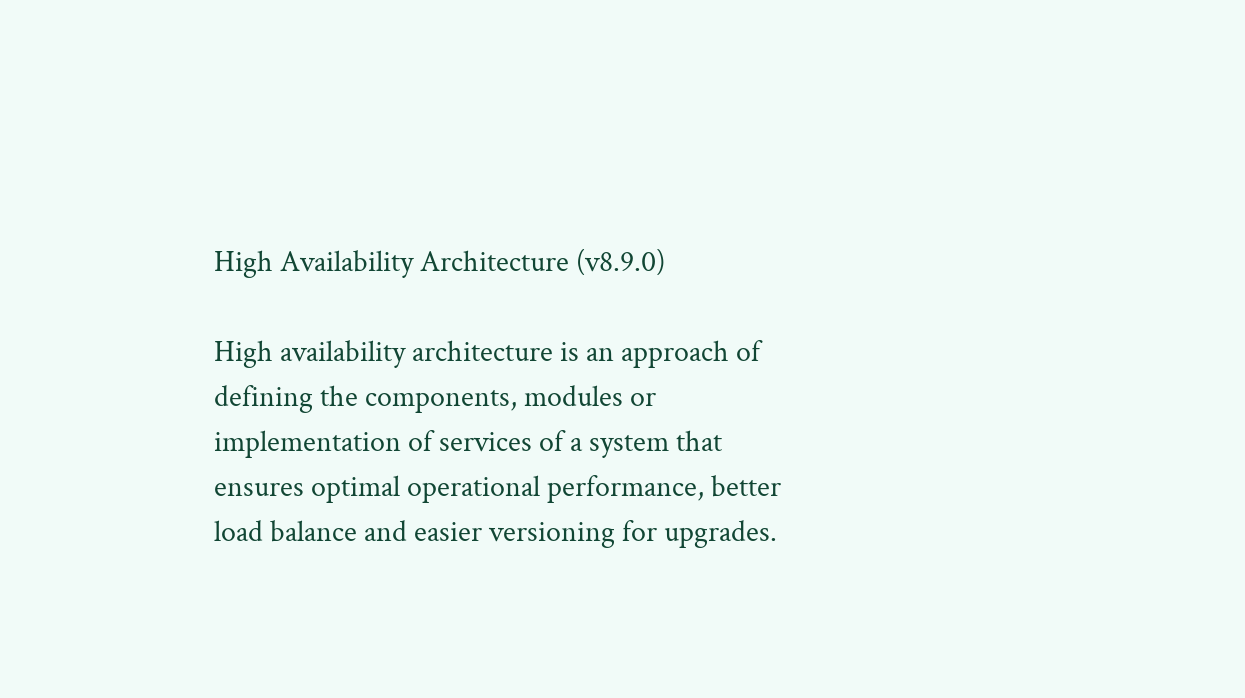High Availability Architecture (v8.9.0)

High availability architecture is an approach of defining the components, modules or implementation of services of a system that ensures optimal operational performance, better load balance and easier versioning for upgrades.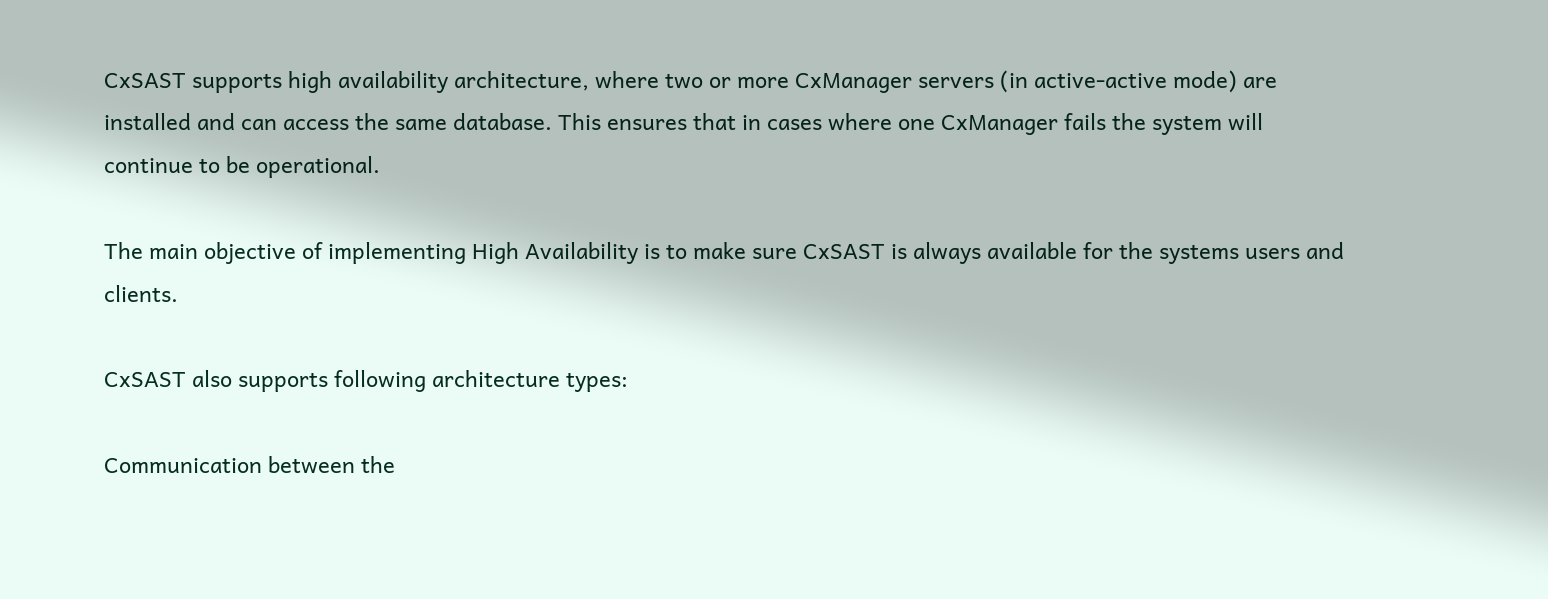CxSAST supports high availability architecture, where two or more CxManager servers (in active-active mode) are installed and can access the same database. This ensures that in cases where one CxManager fails the system will continue to be operational.

The main objective of implementing High Availability is to make sure CxSAST is always available for the systems users and clients.

CxSAST also supports following architecture types:

Communication between the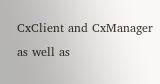CxClient and CxManager as well as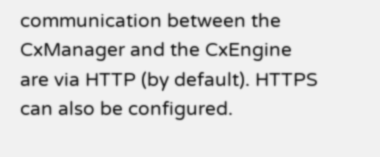communication between the CxManager and the CxEngine are via HTTP (by default). HTTPS can also be configured.